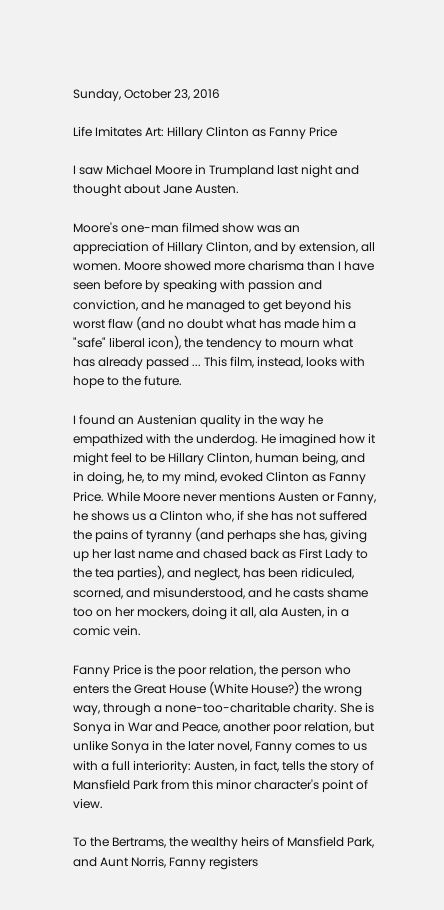Sunday, October 23, 2016

Life Imitates Art: Hillary Clinton as Fanny Price

I saw Michael Moore in Trumpland last night and thought about Jane Austen.

Moore's one-man filmed show was an appreciation of Hillary Clinton, and by extension, all women. Moore showed more charisma than I have seen before by speaking with passion and conviction, and he managed to get beyond his worst flaw (and no doubt what has made him a "safe" liberal icon), the tendency to mourn what has already passed ... This film, instead, looks with hope to the future.

I found an Austenian quality in the way he empathized with the underdog. He imagined how it might feel to be Hillary Clinton, human being, and in doing, he, to my mind, evoked Clinton as Fanny Price. While Moore never mentions Austen or Fanny, he shows us a Clinton who, if she has not suffered the pains of tyranny (and perhaps she has, giving up her last name and chased back as First Lady to the tea parties), and neglect, has been ridiculed, scorned, and misunderstood, and he casts shame too on her mockers, doing it all, ala Austen, in a comic vein.

Fanny Price is the poor relation, the person who enters the Great House (White House?) the wrong way, through a none-too-charitable charity. She is Sonya in War and Peace, another poor relation, but unlike Sonya in the later novel, Fanny comes to us with a full interiority: Austen, in fact, tells the story of Mansfield Park from this minor character's point of view.

To the Bertrams, the wealthy heirs of Mansfield Park, and Aunt Norris, Fanny registers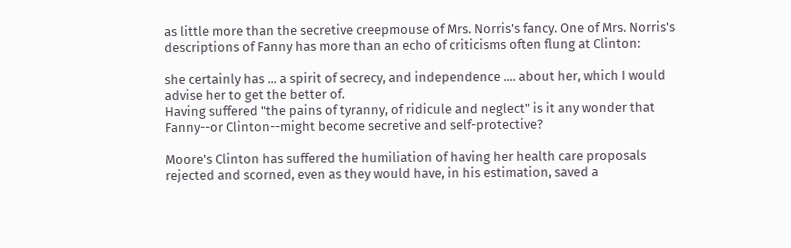as little more than the secretive creepmouse of Mrs. Norris's fancy. One of Mrs. Norris's descriptions of Fanny has more than an echo of criticisms often flung at Clinton:

she certainly has ... a spirit of secrecy, and independence .... about her, which I would advise her to get the better of.
Having suffered "the pains of tyranny, of ridicule and neglect" is it any wonder that Fanny--or Clinton--might become secretive and self-protective?

Moore's Clinton has suffered the humiliation of having her health care proposals rejected and scorned, even as they would have, in his estimation, saved a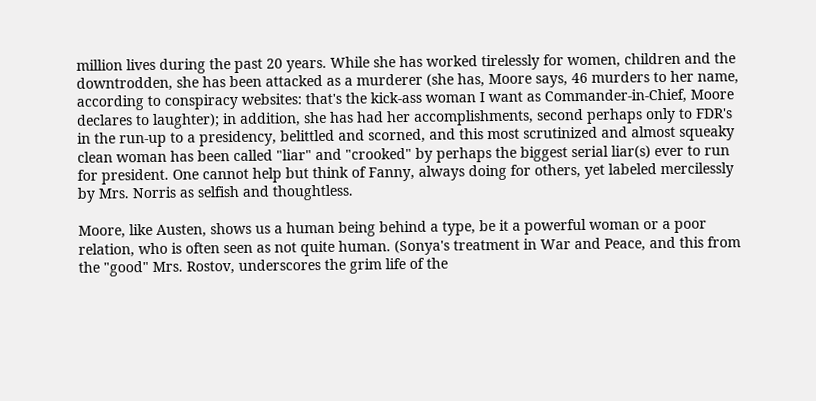million lives during the past 20 years. While she has worked tirelessly for women, children and the downtrodden, she has been attacked as a murderer (she has, Moore says, 46 murders to her name, according to conspiracy websites: that's the kick-ass woman I want as Commander-in-Chief, Moore declares to laughter); in addition, she has had her accomplishments, second perhaps only to FDR's in the run-up to a presidency, belittled and scorned, and this most scrutinized and almost squeaky clean woman has been called "liar" and "crooked" by perhaps the biggest serial liar(s) ever to run for president. One cannot help but think of Fanny, always doing for others, yet labeled mercilessly by Mrs. Norris as selfish and thoughtless.

Moore, like Austen, shows us a human being behind a type, be it a powerful woman or a poor relation, who is often seen as not quite human. (Sonya's treatment in War and Peace, and this from the "good" Mrs. Rostov, underscores the grim life of the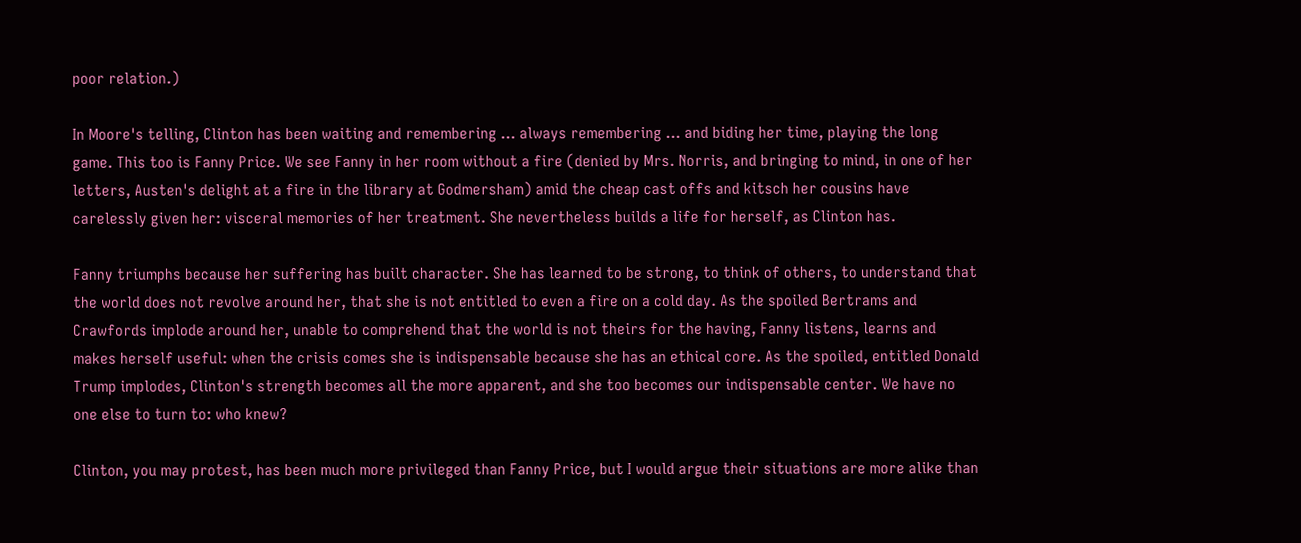poor relation.)

In Moore's telling, Clinton has been waiting and remembering ... always remembering ... and biding her time, playing the long game. This too is Fanny Price. We see Fanny in her room without a fire (denied by Mrs. Norris, and bringing to mind, in one of her letters, Austen's delight at a fire in the library at Godmersham) amid the cheap cast offs and kitsch her cousins have carelessly given her: visceral memories of her treatment. She nevertheless builds a life for herself, as Clinton has.

Fanny triumphs because her suffering has built character. She has learned to be strong, to think of others, to understand that the world does not revolve around her, that she is not entitled to even a fire on a cold day. As the spoiled Bertrams and Crawfords implode around her, unable to comprehend that the world is not theirs for the having, Fanny listens, learns and makes herself useful: when the crisis comes she is indispensable because she has an ethical core. As the spoiled, entitled Donald Trump implodes, Clinton's strength becomes all the more apparent, and she too becomes our indispensable center. We have no one else to turn to: who knew?

Clinton, you may protest, has been much more privileged than Fanny Price, but I would argue their situations are more alike than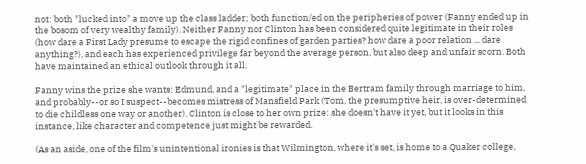not: both "lucked into" a move up the class ladder; both function/ed on the peripheries of power (Fanny ended up in the bosom of very wealthy family). Neither Fanny nor Clinton has been considered quite legitimate in their roles (how dare a First Lady presume to escape the rigid confines of garden parties? how dare a poor relation ... dare anything?), and each has experienced privilege far beyond the average person, but also deep and unfair scorn. Both have maintained an ethical outlook through it all.

Fanny wins the prize she wants: Edmund, and a "legitimate" place in the Bertram family through marriage to him, and probably--or so I suspect--becomes mistress of Mansfield Park (Tom, the presumptive heir, is over-determined to die childless one way or another). Clinton is close to her own prize: she doesn't have it yet, but it looks in this instance, like character and competence just might be rewarded.

(As an aside, one of the film's unintentional ironies is that Wilmington, where it's set, is home to a Quaker college,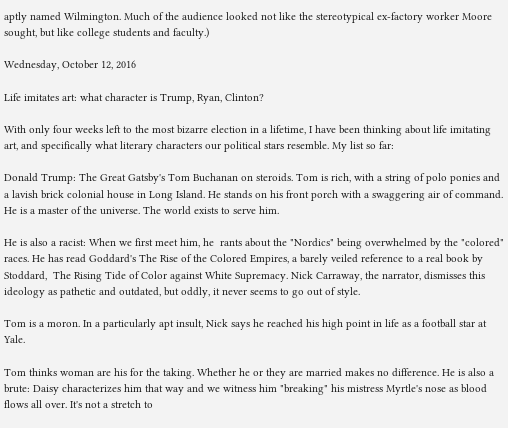aptly named Wilmington. Much of the audience looked not like the stereotypical ex-factory worker Moore sought, but like college students and faculty.)

Wednesday, October 12, 2016

Life imitates art: what character is Trump, Ryan, Clinton?

With only four weeks left to the most bizarre election in a lifetime, I have been thinking about life imitating art, and specifically what literary characters our political stars resemble. My list so far:

Donald Trump: The Great Gatsby's Tom Buchanan on steroids. Tom is rich, with a string of polo ponies and a lavish brick colonial house in Long Island. He stands on his front porch with a swaggering air of command. He is a master of the universe. The world exists to serve him.

He is also a racist: When we first meet him, he  rants about the "Nordics" being overwhelmed by the "colored" races. He has read Goddard's The Rise of the Colored Empires, a barely veiled reference to a real book by Stoddard,  The Rising Tide of Color against White Supremacy. Nick Carraway, the narrator, dismisses this ideology as pathetic and outdated, but oddly, it never seems to go out of style.

Tom is a moron. In a particularly apt insult, Nick says he reached his high point in life as a football star at Yale.

Tom thinks woman are his for the taking. Whether he or they are married makes no difference. He is also a brute: Daisy characterizes him that way and we witness him "breaking" his mistress Myrtle's nose as blood flows all over. It's not a stretch to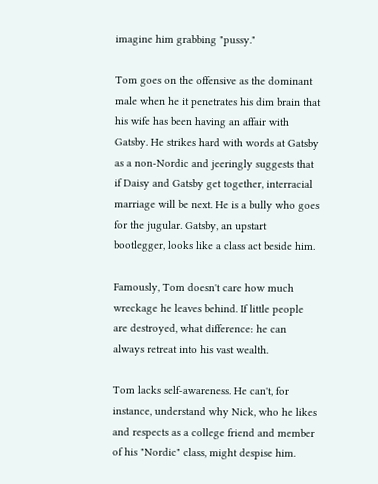imagine him grabbing "pussy."

Tom goes on the offensive as the dominant male when he it penetrates his dim brain that his wife has been having an affair with Gatsby. He strikes hard with words at Gatsby as a non-Nordic and jeeringly suggests that if Daisy and Gatsby get together, interracial marriage will be next. He is a bully who goes for the jugular. Gatsby, an upstart bootlegger, looks like a class act beside him.

Famously, Tom doesn't care how much wreckage he leaves behind. If little people are destroyed, what difference: he can always retreat into his vast wealth.

Tom lacks self-awareness. He can't, for instance, understand why Nick, who he likes and respects as a college friend and member of his "Nordic" class, might despise him.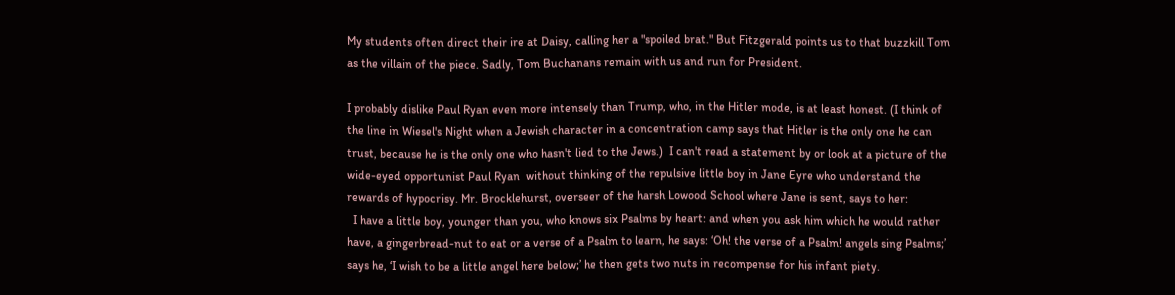My students often direct their ire at Daisy, calling her a "spoiled brat." But Fitzgerald points us to that buzzkill Tom as the villain of the piece. Sadly, Tom Buchanans remain with us and run for President.

I probably dislike Paul Ryan even more intensely than Trump, who, in the Hitler mode, is at least honest. (I think of the line in Wiesel's Night when a Jewish character in a concentration camp says that Hitler is the only one he can trust, because he is the only one who hasn't lied to the Jews.)  I can't read a statement by or look at a picture of the wide-eyed opportunist Paul Ryan  without thinking of the repulsive little boy in Jane Eyre who understand the rewards of hypocrisy. Mr. Brocklehurst, overseer of the harsh Lowood School where Jane is sent, says to her:
  I have a little boy, younger than you, who knows six Psalms by heart: and when you ask him which he would rather have, a gingerbread-nut to eat or a verse of a Psalm to learn, he says: ‘Oh! the verse of a Psalm! angels sing Psalms;’ says he, ‘I wish to be a little angel here below;’ he then gets two nuts in recompense for his infant piety.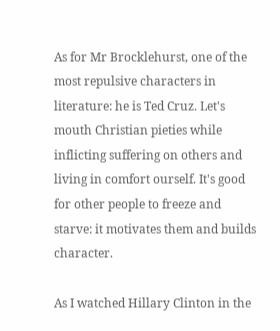As for Mr Brocklehurst, one of the most repulsive characters in literature: he is Ted Cruz. Let's mouth Christian pieties while inflicting suffering on others and living in comfort ourself. It's good for other people to freeze and starve: it motivates them and builds character.

As I watched Hillary Clinton in the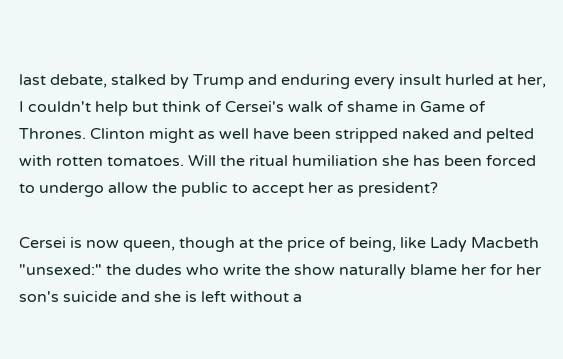last debate, stalked by Trump and enduring every insult hurled at her, I couldn't help but think of Cersei's walk of shame in Game of Thrones. Clinton might as well have been stripped naked and pelted with rotten tomatoes. Will the ritual humiliation she has been forced to undergo allow the public to accept her as president?

Cersei is now queen, though at the price of being, like Lady Macbeth "unsexed:" the dudes who write the show naturally blame her for her son's suicide and she is left without a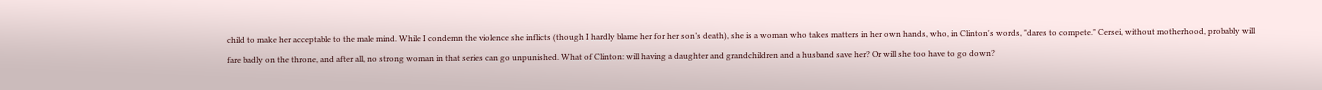child to make her acceptable to the male mind. While I condemn the violence she inflicts (though I hardly blame her for her son’s death), she is a woman who takes matters in her own hands, who, in Clinton's words, "dares to compete." Cersei, without motherhood, probably will fare badly on the throne, and after all, no strong woman in that series can go unpunished. What of Clinton: will having a daughter and grandchildren and a husband save her? Or will she too have to go down?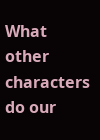What other characters do our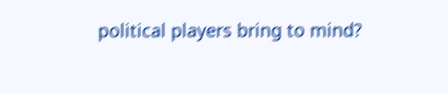political players bring to mind?